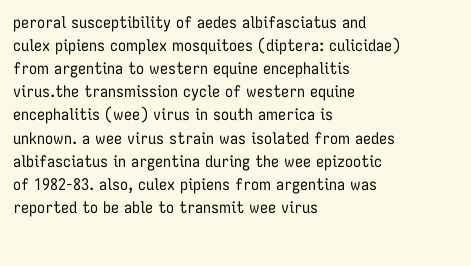peroral susceptibility of aedes albifasciatus and culex pipiens complex mosquitoes (diptera: culicidae) from argentina to western equine encephalitis virus.the transmission cycle of western equine encephalitis (wee) virus in south america is unknown. a wee virus strain was isolated from aedes albifasciatus in argentina during the wee epizootic of 1982-83. also, culex pipiens from argentina was reported to be able to transmit wee virus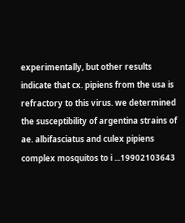experimentally, but other results indicate that cx. pipiens from the usa is refractory to this virus. we determined the susceptibility of argentina strains of ae. albifasciatus and culex pipiens complex mosquitos to i ...19902103643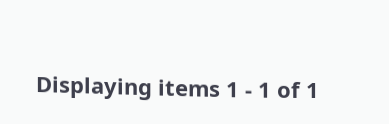Displaying items 1 - 1 of 1